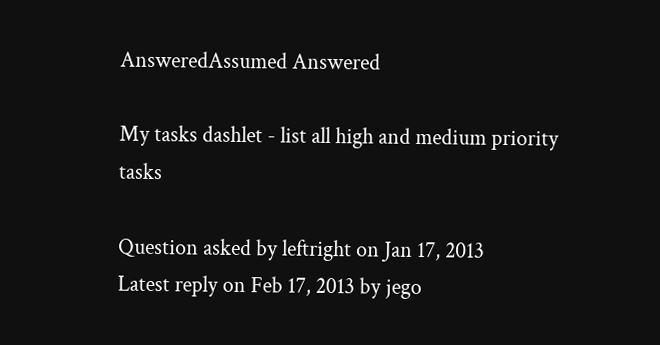AnsweredAssumed Answered

My tasks dashlet - list all high and medium priority tasks

Question asked by leftright on Jan 17, 2013
Latest reply on Feb 17, 2013 by jego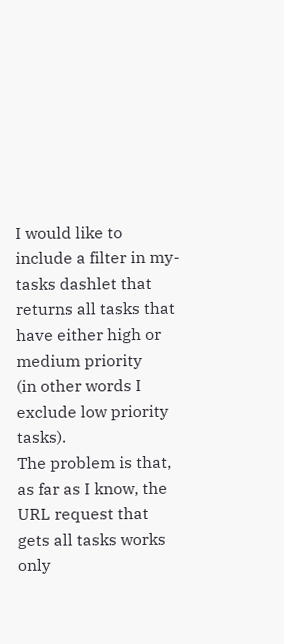I would like to include a filter in my-tasks dashlet that returns all tasks that have either high or medium priority
(in other words I exclude low priority tasks).
The problem is that, as far as I know, the URL request that gets all tasks works only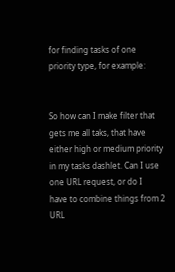for finding tasks of one priority type, for example:


So how can I make filter that gets me all taks, that have either high or medium priority in my tasks dashlet. Can I use one URL request, or do I
have to combine things from 2 URL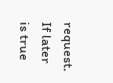request. If later is true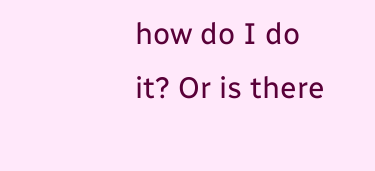how do I do it? Or is there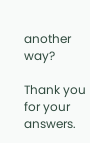another way?

Thank you for your answers.